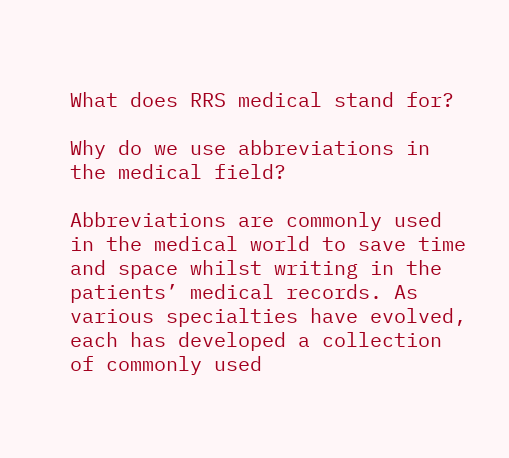What does RRS medical stand for?

Why do we use abbreviations in the medical field?

Abbreviations are commonly used in the medical world to save time and space whilst writing in the patients’ medical records. As various specialties have evolved, each has developed a collection of commonly used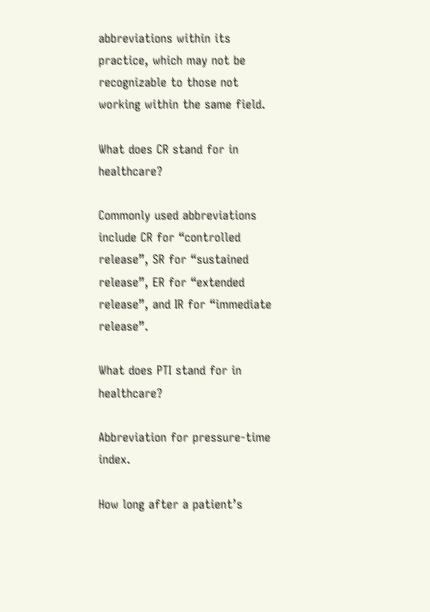abbreviations within its practice, which may not be recognizable to those not working within the same field.

What does CR stand for in healthcare?

Commonly used abbreviations include CR for “controlled release”, SR for “sustained release”, ER for “extended release”, and IR for “immediate release”.

What does PTI stand for in healthcare?

Abbreviation for pressure-time index.

How long after a patient’s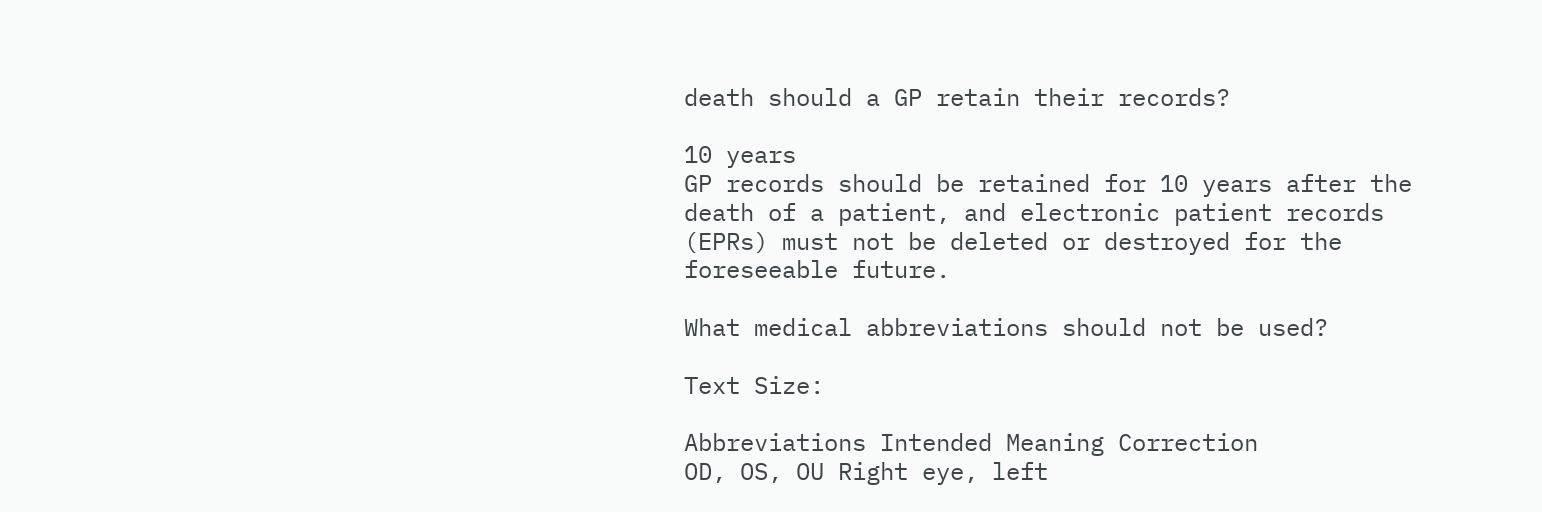death should a GP retain their records?

10 years
GP records should be retained for 10 years after the death of a patient, and electronic patient records (EPRs) must not be deleted or destroyed for the foreseeable future.

What medical abbreviations should not be used?

Text Size:

Abbreviations Intended Meaning Correction
OD, OS, OU Right eye, left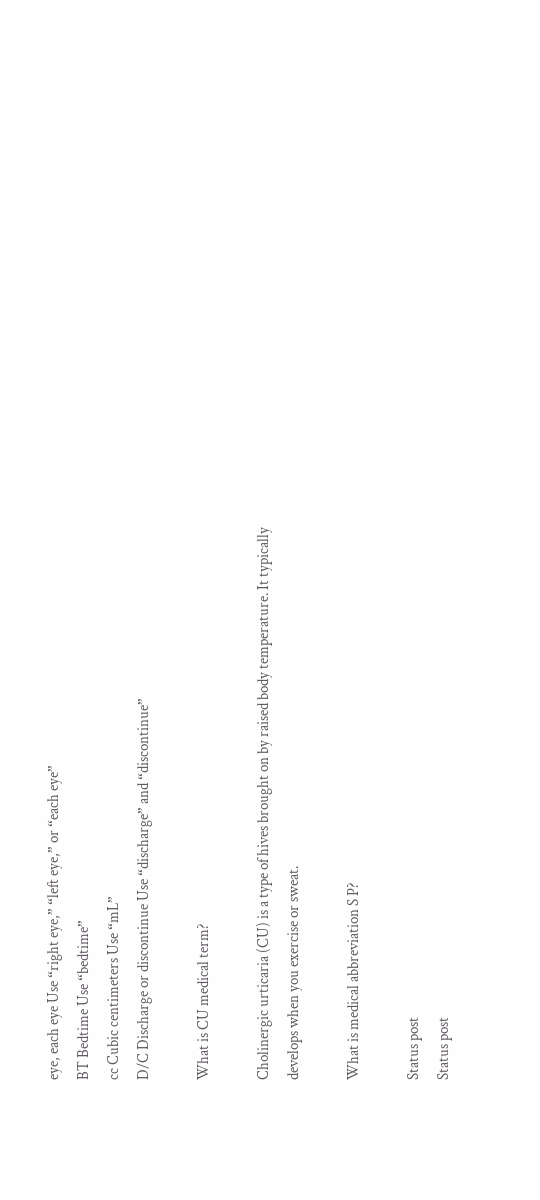eye, each eye Use “right eye,” “left eye,” or “each eye”
BT Bedtime Use “bedtime”
cc Cubic centimeters Use “mL”
D/C Discharge or discontinue Use “discharge” and “discontinue”

What is CU medical term?

Cholinergic urticaria (CU) is a type of hives brought on by raised body temperature. It typically develops when you exercise or sweat.

What is medical abbreviation S P?

Status post
Status post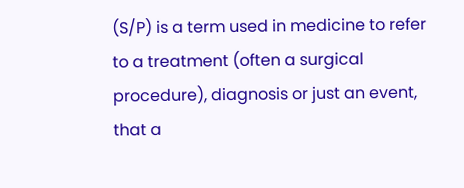(S/P) is a term used in medicine to refer to a treatment (often a surgical procedure), diagnosis or just an event, that a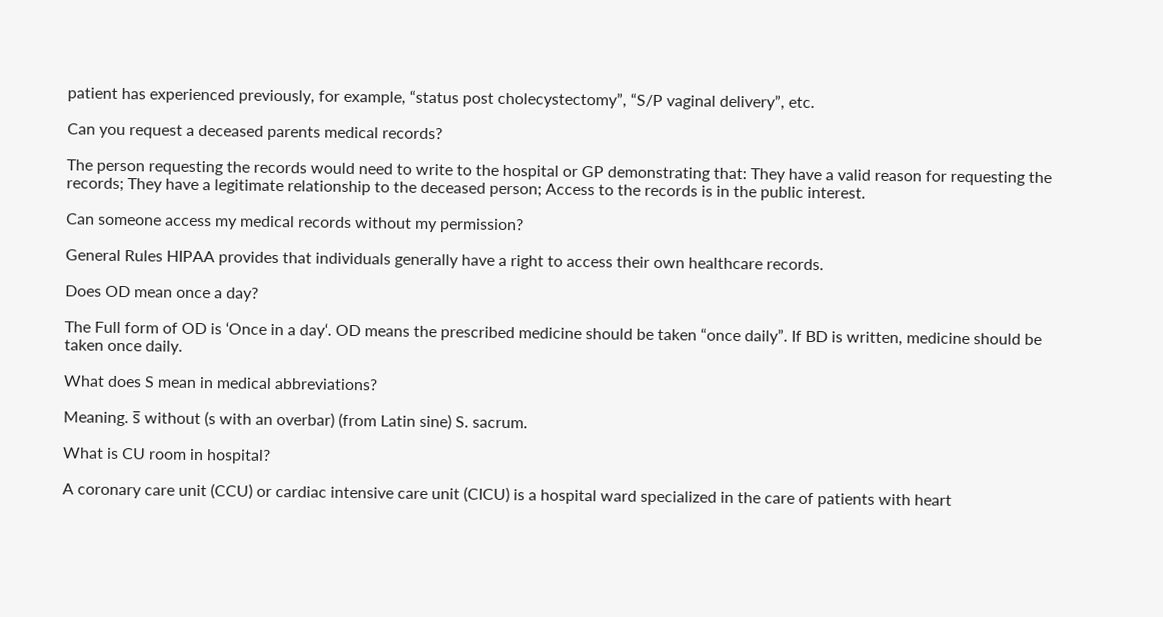patient has experienced previously, for example, “status post cholecystectomy”, “S/P vaginal delivery”, etc.

Can you request a deceased parents medical records?

The person requesting the records would need to write to the hospital or GP demonstrating that: They have a valid reason for requesting the records; They have a legitimate relationship to the deceased person; Access to the records is in the public interest.

Can someone access my medical records without my permission?

General Rules HIPAA provides that individuals generally have a right to access their own healthcare records.

Does OD mean once a day?

The Full form of OD is ‘Once in a day‘. OD means the prescribed medicine should be taken “once daily”. If BD is written, medicine should be taken once daily.

What does S mean in medical abbreviations?

Meaning. s̅ without (s with an overbar) (from Latin sine) S. sacrum.

What is CU room in hospital?

A coronary care unit (CCU) or cardiac intensive care unit (CICU) is a hospital ward specialized in the care of patients with heart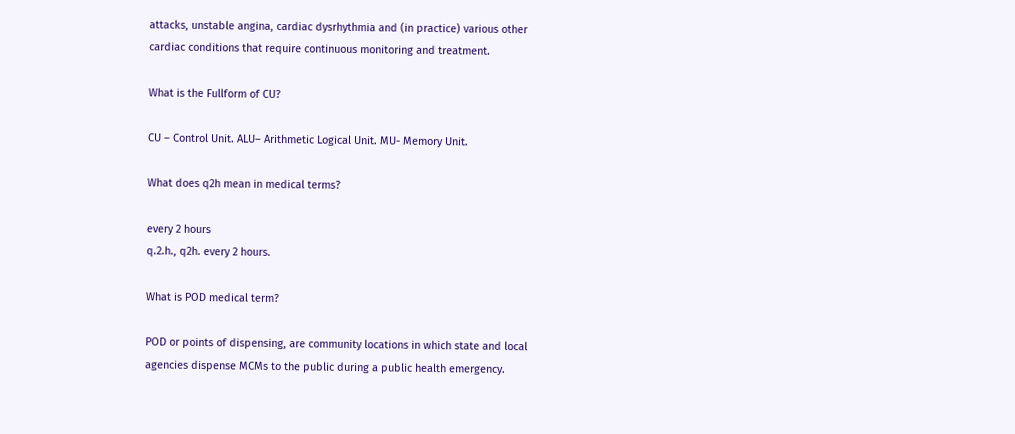attacks, unstable angina, cardiac dysrhythmia and (in practice) various other cardiac conditions that require continuous monitoring and treatment.

What is the Fullform of CU?

CU – Control Unit. ALU– Arithmetic Logical Unit. MU- Memory Unit.

What does q2h mean in medical terms?

every 2 hours
q.2.h., q2h. every 2 hours.

What is POD medical term?

POD or points of dispensing, are community locations in which state and local agencies dispense MCMs to the public during a public health emergency.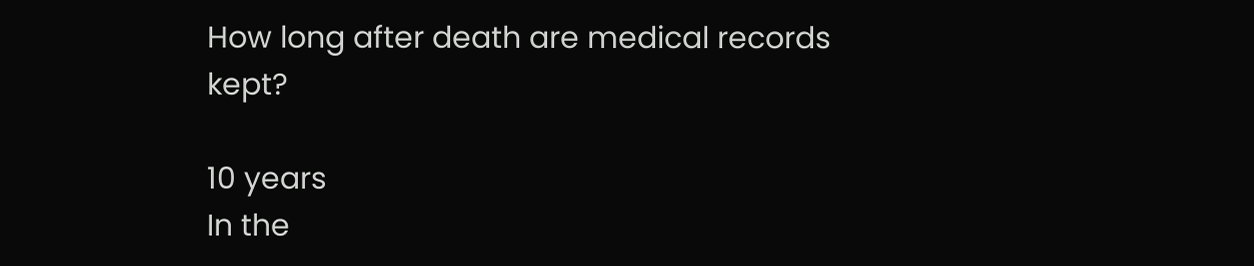How long after death are medical records kept?

10 years
In the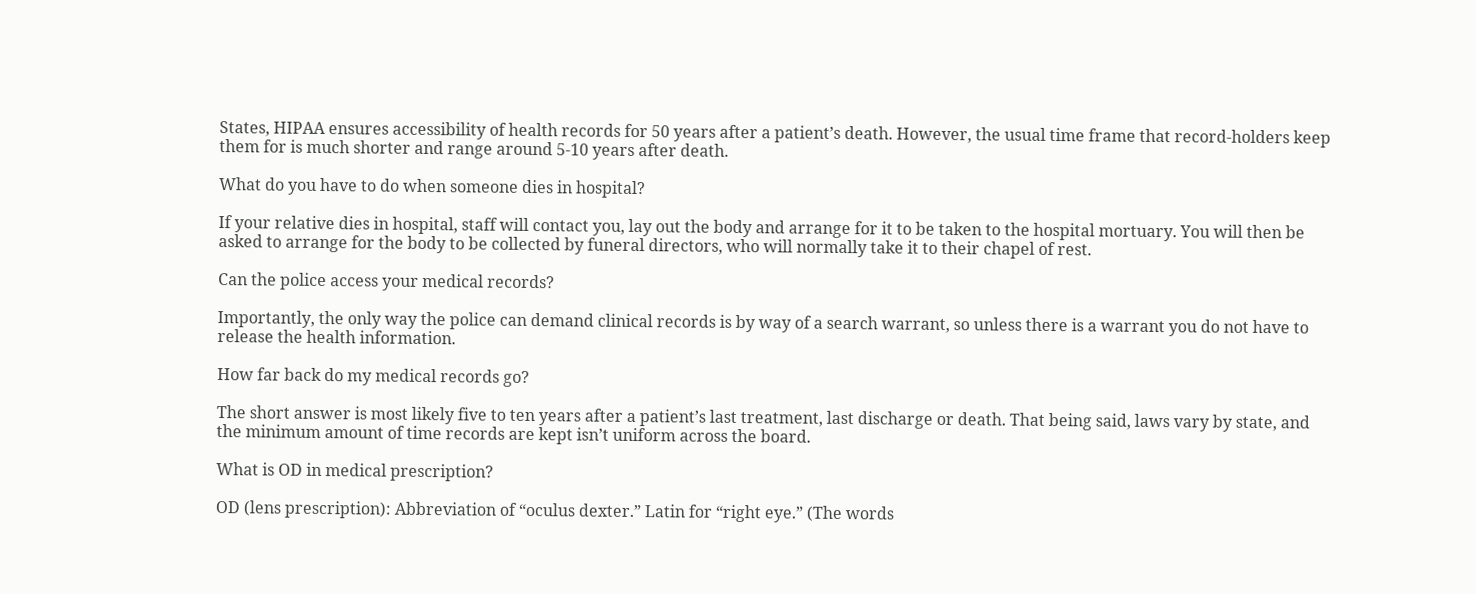States, HIPAA ensures accessibility of health records for 50 years after a patient’s death. However, the usual time frame that record-holders keep them for is much shorter and range around 5-10 years after death.

What do you have to do when someone dies in hospital?

If your relative dies in hospital, staff will contact you, lay out the body and arrange for it to be taken to the hospital mortuary. You will then be asked to arrange for the body to be collected by funeral directors, who will normally take it to their chapel of rest.

Can the police access your medical records?

Importantly, the only way the police can demand clinical records is by way of a search warrant, so unless there is a warrant you do not have to release the health information.

How far back do my medical records go?

The short answer is most likely five to ten years after a patient’s last treatment, last discharge or death. That being said, laws vary by state, and the minimum amount of time records are kept isn’t uniform across the board.

What is OD in medical prescription?

OD (lens prescription): Abbreviation of “oculus dexter.” Latin for “right eye.” (The words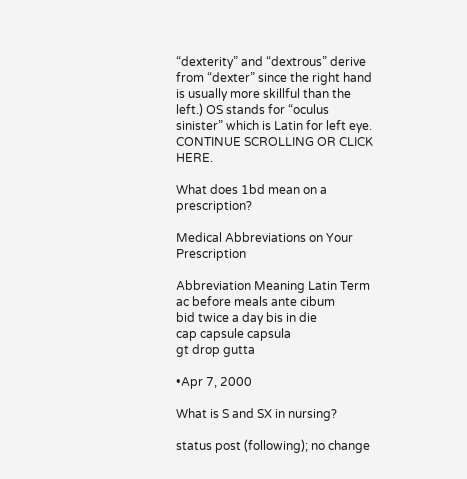“dexterity” and “dextrous” derive from “dexter” since the right hand is usually more skillful than the left.) OS stands for “oculus sinister” which is Latin for left eye. CONTINUE SCROLLING OR CLICK HERE.

What does 1bd mean on a prescription?

Medical Abbreviations on Your Prescription

Abbreviation Meaning Latin Term
ac before meals ante cibum
bid twice a day bis in die
cap capsule capsula
gt drop gutta

•Apr 7, 2000

What is S and SX in nursing?

status post (following); no change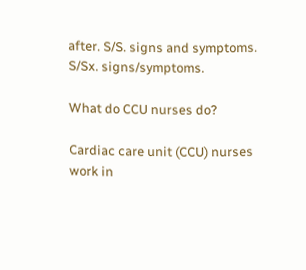after. S/S. signs and symptoms. S/Sx. signs/symptoms.

What do CCU nurses do?

Cardiac care unit (CCU) nurses work in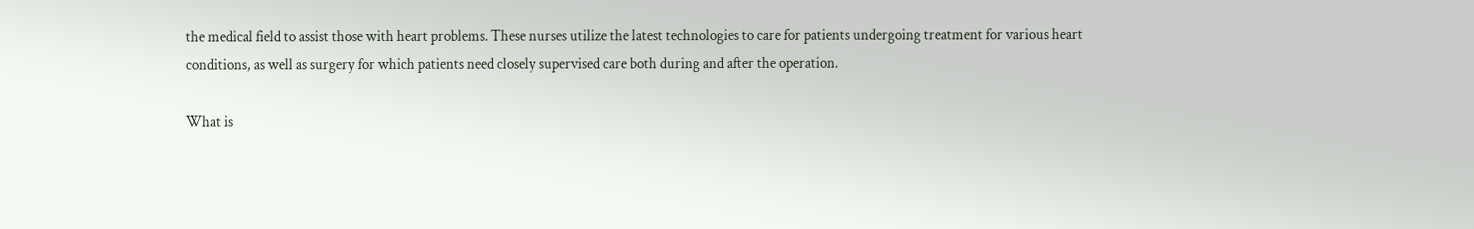the medical field to assist those with heart problems. These nurses utilize the latest technologies to care for patients undergoing treatment for various heart conditions, as well as surgery for which patients need closely supervised care both during and after the operation.

What is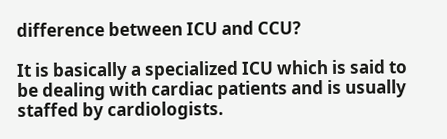difference between ICU and CCU?

It is basically a specialized ICU which is said to be dealing with cardiac patients and is usually staffed by cardiologists.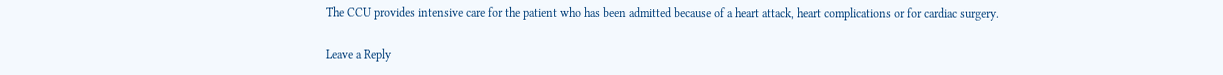The CCU provides intensive care for the patient who has been admitted because of a heart attack, heart complications or for cardiac surgery.

Leave a Reply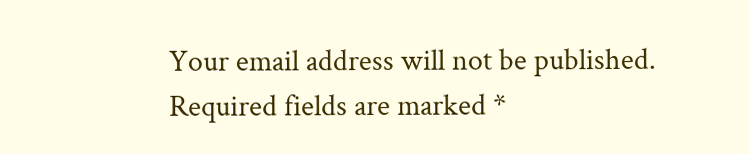Your email address will not be published. Required fields are marked *